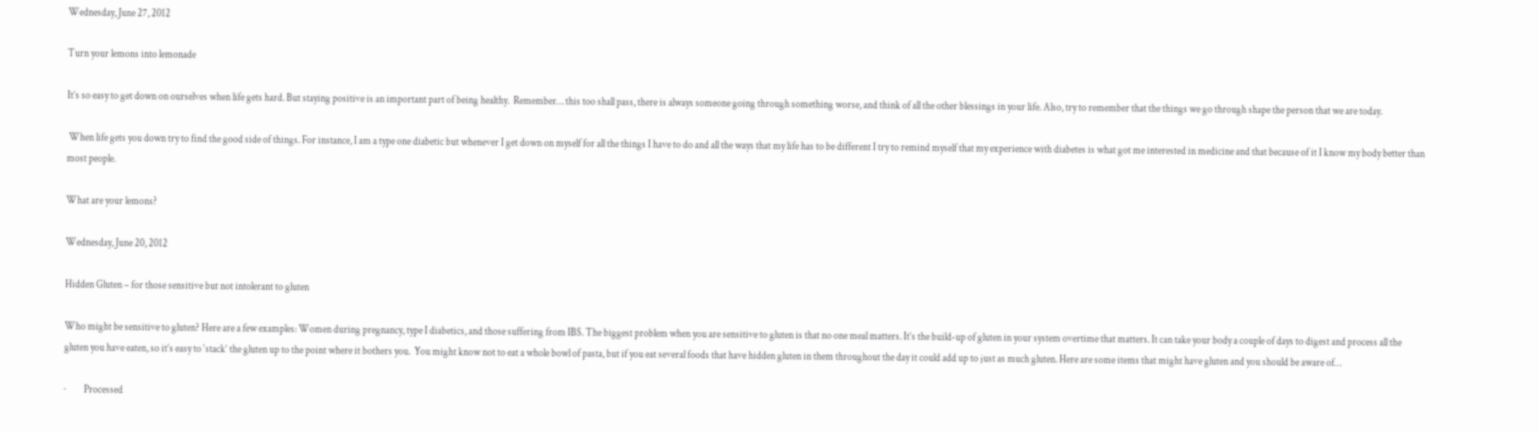Wednesday, June 27, 2012

Turn your lemons into lemonade

It’s so easy to get down on ourselves when life gets hard. But staying positive is an important part of being healthy.  Remember… this too shall pass, there is always someone going through something worse, and think of all the other blessings in your life. Also, try to remember that the things we go through shape the person that we are today.

 When life gets you down try to find the good side of things. For instance, I am a type one diabetic but whenever I get down on myself for all the things I have to do and all the ways that my life has to be different I try to remind myself that my experience with diabetes is what got me interested in medicine and that because of it I know my body better than most people.

What are your lemons?

Wednesday, June 20, 2012

Hidden Gluten – for those sensitive but not intolerant to gluten

Who might be sensitive to gluten? Here are a few examples: Women during pregnancy, type I diabetics, and those suffering from IBS. The biggest problem when you are sensitive to gluten is that no one meal matters. It’s the build-up of gluten in your system overtime that matters. It can take your body a couple of days to digest and process all the gluten you have eaten, so it’s easy to ‘stack’ the gluten up to the point where it bothers you.  You might know not to eat a whole bowl of pasta, but if you eat several foods that have hidden gluten in them throughout the day it could add up to just as much gluten. Here are some items that might have gluten and you should be aware of…

·         Processed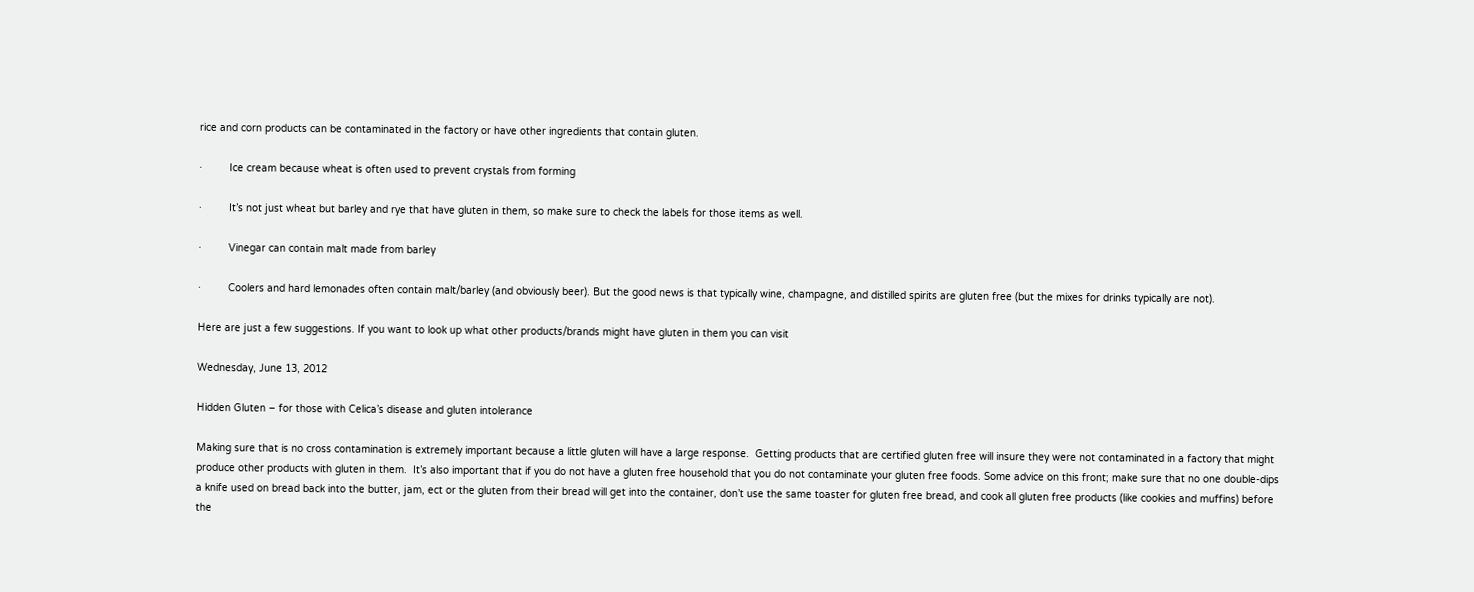rice and corn products can be contaminated in the factory or have other ingredients that contain gluten.

·         Ice cream because wheat is often used to prevent crystals from forming

·         It’s not just wheat but barley and rye that have gluten in them, so make sure to check the labels for those items as well.

·         Vinegar can contain malt made from barley

·         Coolers and hard lemonades often contain malt/barley (and obviously beer). But the good news is that typically wine, champagne, and distilled spirits are gluten free (but the mixes for drinks typically are not).

Here are just a few suggestions. If you want to look up what other products/brands might have gluten in them you can visit

Wednesday, June 13, 2012

Hidden Gluten – for those with Celica’s disease and gluten intolerance

Making sure that is no cross contamination is extremely important because a little gluten will have a large response.  Getting products that are certified gluten free will insure they were not contaminated in a factory that might produce other products with gluten in them.  It’s also important that if you do not have a gluten free household that you do not contaminate your gluten free foods. Some advice on this front; make sure that no one double-dips a knife used on bread back into the butter, jam, ect or the gluten from their bread will get into the container, don’t use the same toaster for gluten free bread, and cook all gluten free products (like cookies and muffins) before the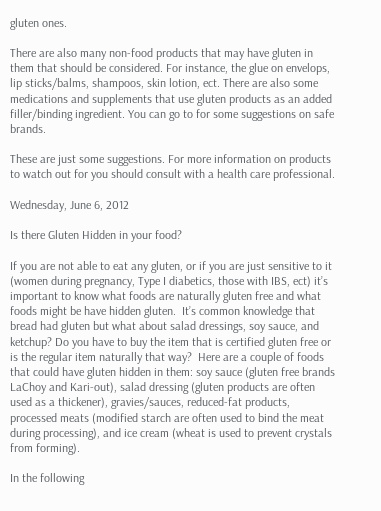gluten ones.

There are also many non-food products that may have gluten in them that should be considered. For instance, the glue on envelops, lip sticks/balms, shampoos, skin lotion, ect. There are also some medications and supplements that use gluten products as an added filler/binding ingredient. You can go to for some suggestions on safe brands.

These are just some suggestions. For more information on products to watch out for you should consult with a health care professional.

Wednesday, June 6, 2012

Is there Gluten Hidden in your food?

If you are not able to eat any gluten, or if you are just sensitive to it (women during pregnancy, Type I diabetics, those with IBS, ect) it’s important to know what foods are naturally gluten free and what foods might be have hidden gluten.  It’s common knowledge that bread had gluten but what about salad dressings, soy sauce, and ketchup? Do you have to buy the item that is certified gluten free or is the regular item naturally that way?  Here are a couple of foods that could have gluten hidden in them: soy sauce (gluten free brands LaChoy and Kari-out), salad dressing (gluten products are often used as a thickener), gravies/sauces, reduced-fat products, processed meats (modified starch are often used to bind the meat during processing), and ice cream (wheat is used to prevent crystals from forming).

In the following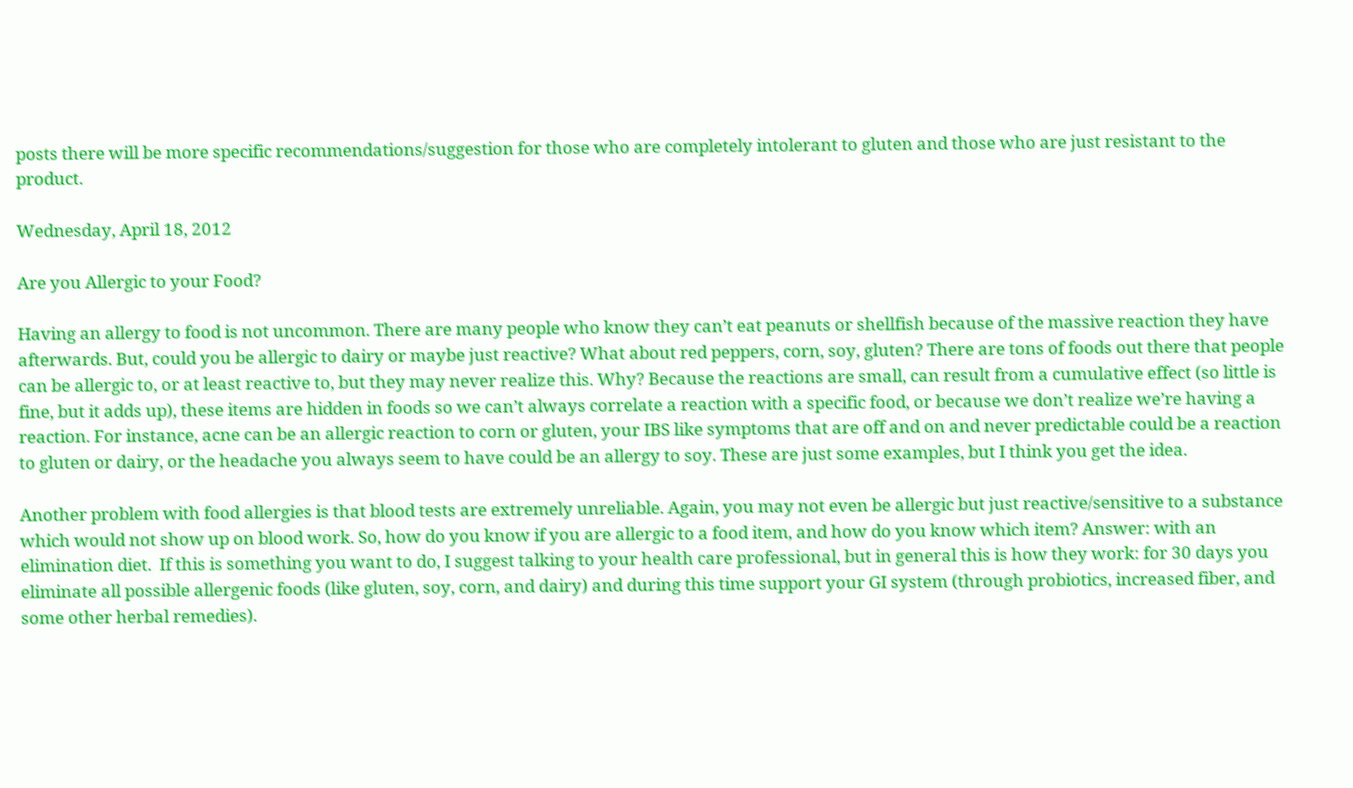posts there will be more specific recommendations/suggestion for those who are completely intolerant to gluten and those who are just resistant to the product.

Wednesday, April 18, 2012

Are you Allergic to your Food?

Having an allergy to food is not uncommon. There are many people who know they can’t eat peanuts or shellfish because of the massive reaction they have afterwards. But, could you be allergic to dairy or maybe just reactive? What about red peppers, corn, soy, gluten? There are tons of foods out there that people can be allergic to, or at least reactive to, but they may never realize this. Why? Because the reactions are small, can result from a cumulative effect (so little is fine, but it adds up), these items are hidden in foods so we can’t always correlate a reaction with a specific food, or because we don’t realize we’re having a reaction. For instance, acne can be an allergic reaction to corn or gluten, your IBS like symptoms that are off and on and never predictable could be a reaction to gluten or dairy, or the headache you always seem to have could be an allergy to soy. These are just some examples, but I think you get the idea.

Another problem with food allergies is that blood tests are extremely unreliable. Again, you may not even be allergic but just reactive/sensitive to a substance which would not show up on blood work. So, how do you know if you are allergic to a food item, and how do you know which item? Answer: with an elimination diet.  If this is something you want to do, I suggest talking to your health care professional, but in general this is how they work: for 30 days you eliminate all possible allergenic foods (like gluten, soy, corn, and dairy) and during this time support your GI system (through probiotics, increased fiber, and some other herbal remedies).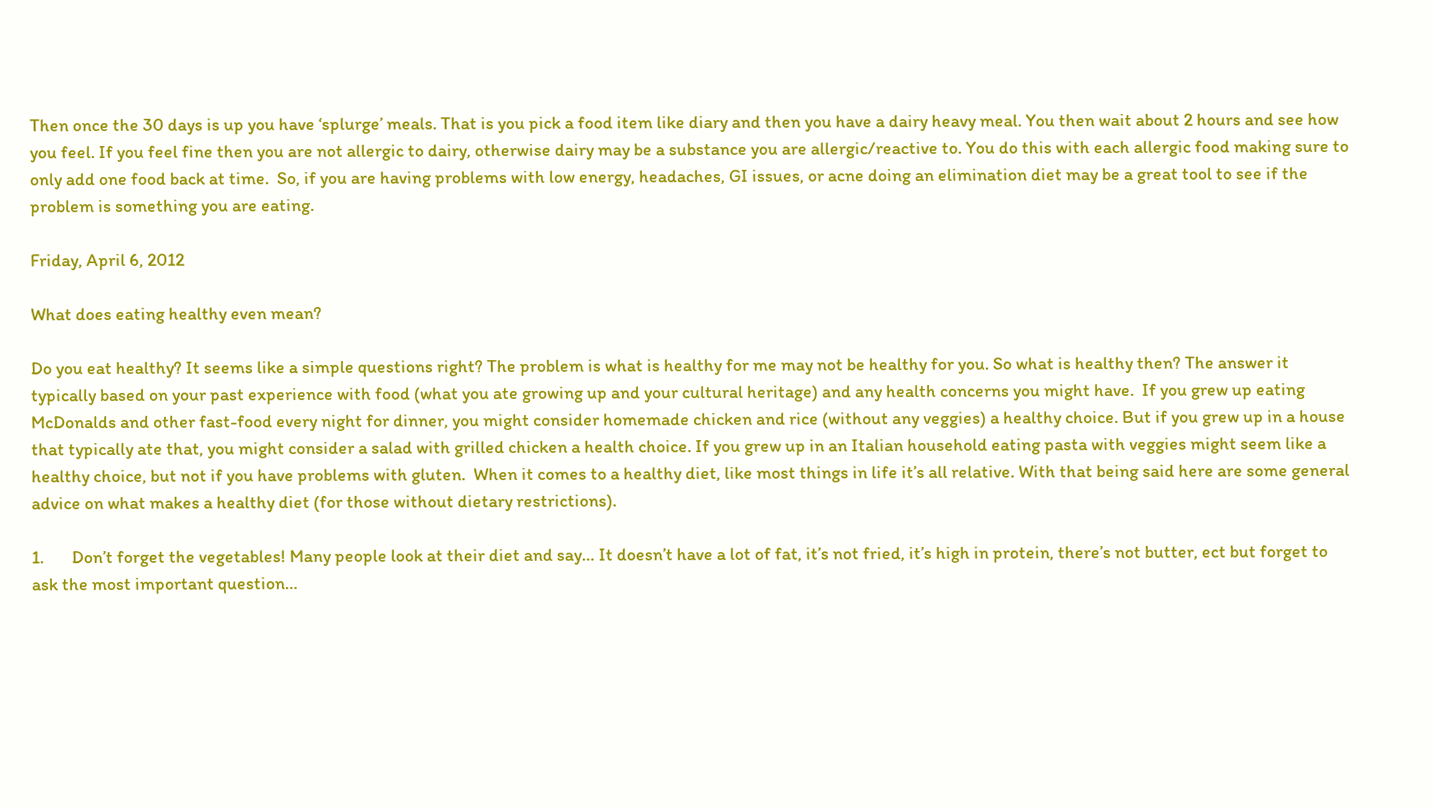Then once the 30 days is up you have ‘splurge’ meals. That is you pick a food item like diary and then you have a dairy heavy meal. You then wait about 2 hours and see how you feel. If you feel fine then you are not allergic to dairy, otherwise dairy may be a substance you are allergic/reactive to. You do this with each allergic food making sure to only add one food back at time.  So, if you are having problems with low energy, headaches, GI issues, or acne doing an elimination diet may be a great tool to see if the problem is something you are eating.

Friday, April 6, 2012

What does eating healthy even mean?

Do you eat healthy? It seems like a simple questions right? The problem is what is healthy for me may not be healthy for you. So what is healthy then? The answer it typically based on your past experience with food (what you ate growing up and your cultural heritage) and any health concerns you might have.  If you grew up eating McDonalds and other fast-food every night for dinner, you might consider homemade chicken and rice (without any veggies) a healthy choice. But if you grew up in a house that typically ate that, you might consider a salad with grilled chicken a health choice. If you grew up in an Italian household eating pasta with veggies might seem like a healthy choice, but not if you have problems with gluten.  When it comes to a healthy diet, like most things in life it’s all relative. With that being said here are some general advice on what makes a healthy diet (for those without dietary restrictions).

1.       Don’t forget the vegetables! Many people look at their diet and say… It doesn’t have a lot of fat, it’s not fried, it’s high in protein, there’s not butter, ect but forget to ask the most important question…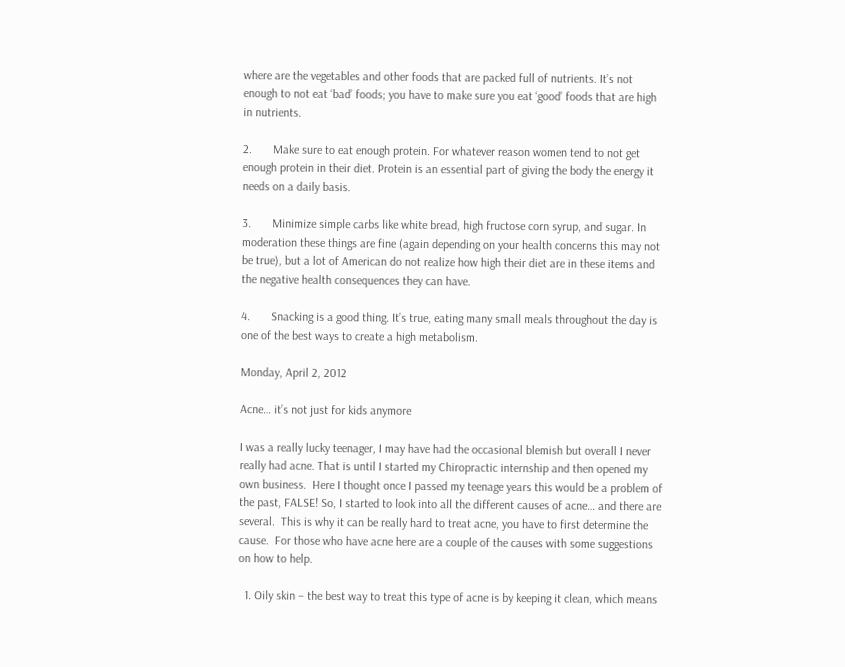where are the vegetables and other foods that are packed full of nutrients. It’s not enough to not eat ‘bad’ foods; you have to make sure you eat ‘good’ foods that are high in nutrients.

2.       Make sure to eat enough protein. For whatever reason women tend to not get enough protein in their diet. Protein is an essential part of giving the body the energy it needs on a daily basis.

3.       Minimize simple carbs like white bread, high fructose corn syrup, and sugar. In moderation these things are fine (again depending on your health concerns this may not be true), but a lot of American do not realize how high their diet are in these items and the negative health consequences they can have.

4.       Snacking is a good thing. It’s true, eating many small meals throughout the day is one of the best ways to create a high metabolism.

Monday, April 2, 2012

Acne… it’s not just for kids anymore

I was a really lucky teenager, I may have had the occasional blemish but overall I never really had acne. That is until I started my Chiropractic internship and then opened my own business.  Here I thought once I passed my teenage years this would be a problem of the past, FALSE! So, I started to look into all the different causes of acne… and there are several.  This is why it can be really hard to treat acne, you have to first determine the cause.  For those who have acne here are a couple of the causes with some suggestions on how to help.

  1. Oily skin – the best way to treat this type of acne is by keeping it clean, which means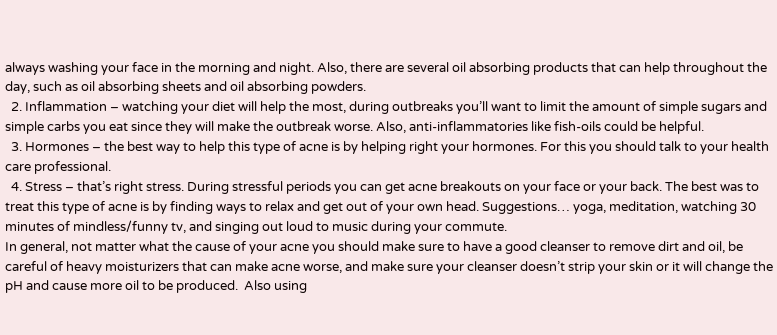always washing your face in the morning and night. Also, there are several oil absorbing products that can help throughout the day, such as oil absorbing sheets and oil absorbing powders.
  2. Inflammation – watching your diet will help the most, during outbreaks you’ll want to limit the amount of simple sugars and simple carbs you eat since they will make the outbreak worse. Also, anti-inflammatories like fish-oils could be helpful.
  3. Hormones – the best way to help this type of acne is by helping right your hormones. For this you should talk to your health care professional.
  4. Stress – that’s right stress. During stressful periods you can get acne breakouts on your face or your back. The best was to treat this type of acne is by finding ways to relax and get out of your own head. Suggestions… yoga, meditation, watching 30 minutes of mindless/funny tv, and singing out loud to music during your commute.
In general, not matter what the cause of your acne you should make sure to have a good cleanser to remove dirt and oil, be careful of heavy moisturizers that can make acne worse, and make sure your cleanser doesn’t strip your skin or it will change the pH and cause more oil to be produced.  Also using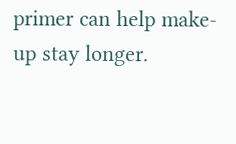primer can help make-up stay longer.